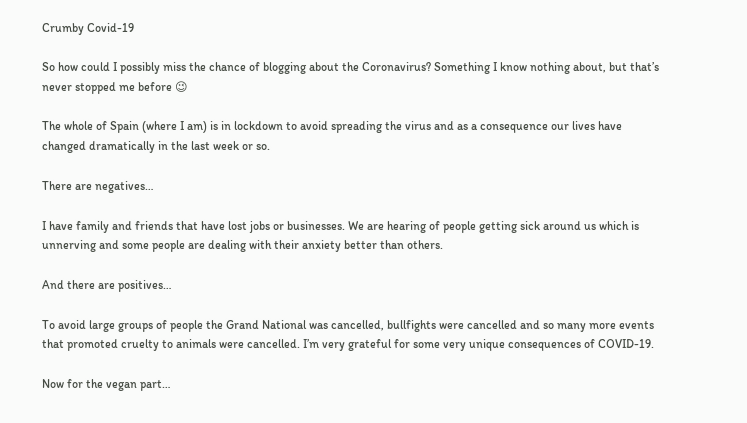Crumby Covid-19

So how could I possibly miss the chance of blogging about the Coronavirus? Something I know nothing about, but that’s never stopped me before 😉

The whole of Spain (where I am) is in lockdown to avoid spreading the virus and as a consequence our lives have changed dramatically in the last week or so.

There are negatives…

I have family and friends that have lost jobs or businesses. We are hearing of people getting sick around us which is unnerving and some people are dealing with their anxiety better than others.

And there are positives…

To avoid large groups of people the Grand National was cancelled, bullfights were cancelled and so many more events that promoted cruelty to animals were cancelled. I’m very grateful for some very unique consequences of COVID-19.

Now for the vegan part…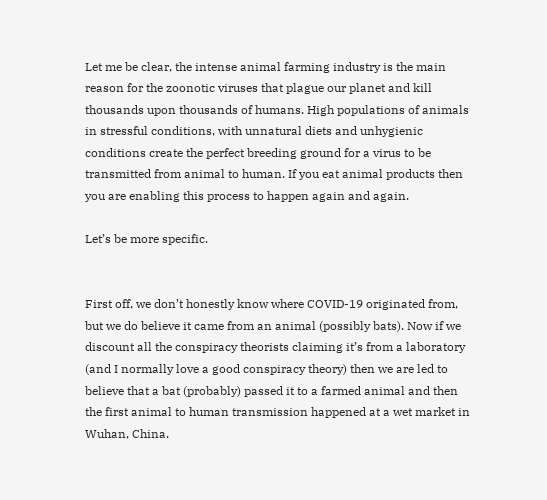Let me be clear, the intense animal farming industry is the main reason for the zoonotic viruses that plague our planet and kill thousands upon thousands of humans. High populations of animals in stressful conditions, with unnatural diets and unhygienic conditions create the perfect breeding ground for a virus to be transmitted from animal to human. If you eat animal products then you are enabling this process to happen again and again.

Let’s be more specific.


First off, we don’t honestly know where COVID-19 originated from, but we do believe it came from an animal (possibly bats). Now if we discount all the conspiracy theorists claiming it’s from a laboratory (and I normally love a good conspiracy theory) then we are led to believe that a bat (probably) passed it to a farmed animal and then the first animal to human transmission happened at a wet market in Wuhan, China.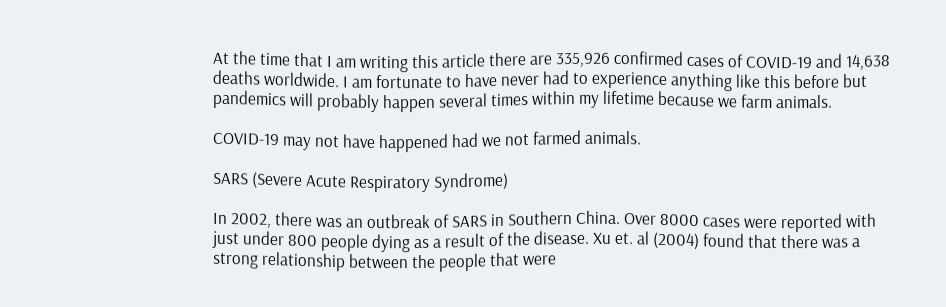At the time that I am writing this article there are 335,926 confirmed cases of COVID-19 and 14,638 deaths worldwide. I am fortunate to have never had to experience anything like this before but pandemics will probably happen several times within my lifetime because we farm animals.

COVID-19 may not have happened had we not farmed animals.

SARS (Severe Acute Respiratory Syndrome)

In 2002, there was an outbreak of SARS in Southern China. Over 8000 cases were reported with just under 800 people dying as a result of the disease. Xu et. al (2004) found that there was a strong relationship between the people that were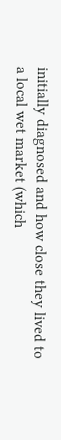initially diagnosed and how close they lived to a local wet market (which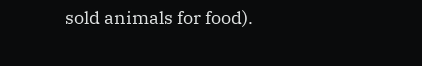sold animals for food).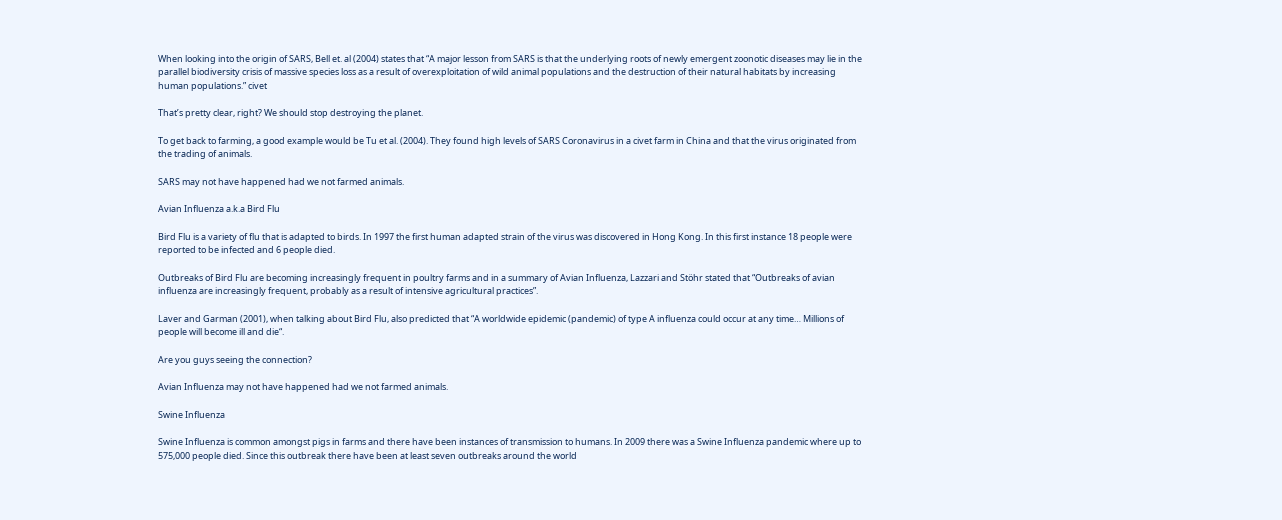When looking into the origin of SARS, Bell et. al (2004) states that “A major lesson from SARS is that the underlying roots of newly emergent zoonotic diseases may lie in the parallel biodiversity crisis of massive species loss as a result of overexploitation of wild animal populations and the destruction of their natural habitats by increasing human populations.” civet

That’s pretty clear, right? We should stop destroying the planet.

To get back to farming, a good example would be Tu et al. (2004). They found high levels of SARS Coronavirus in a civet farm in China and that the virus originated from the trading of animals.

SARS may not have happened had we not farmed animals.

Avian Influenza a.k.a Bird Flu

Bird Flu is a variety of flu that is adapted to birds. In 1997 the first human adapted strain of the virus was discovered in Hong Kong. In this first instance 18 people were reported to be infected and 6 people died.

Outbreaks of Bird Flu are becoming increasingly frequent in poultry farms and in a summary of Avian Influenza, Lazzari and Stöhr stated that “Outbreaks of avian influenza are increasingly frequent, probably as a result of intensive agricultural practices”.

Laver and Garman (2001), when talking about Bird Flu, also predicted that “A worldwide epidemic (pandemic) of type A influenza could occur at any time… Millions of people will become ill and die“.

Are you guys seeing the connection?

Avian Influenza may not have happened had we not farmed animals.

Swine Influenza

Swine Influenza is common amongst pigs in farms and there have been instances of transmission to humans. In 2009 there was a Swine Influenza pandemic where up to 575,000 people died. Since this outbreak there have been at least seven outbreaks around the world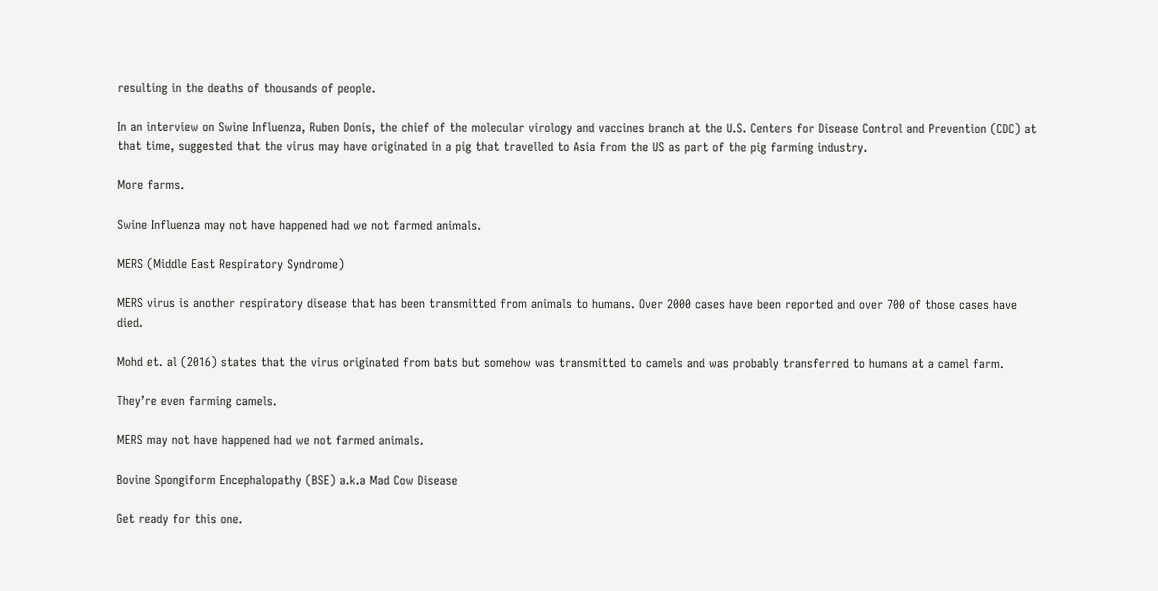resulting in the deaths of thousands of people.

In an interview on Swine Influenza, Ruben Donis, the chief of the molecular virology and vaccines branch at the U.S. Centers for Disease Control and Prevention (CDC) at that time, suggested that the virus may have originated in a pig that travelled to Asia from the US as part of the pig farming industry.

More farms.

Swine Influenza may not have happened had we not farmed animals.

MERS (Middle East Respiratory Syndrome)

MERS virus is another respiratory disease that has been transmitted from animals to humans. Over 2000 cases have been reported and over 700 of those cases have died.

Mohd et. al (2016) states that the virus originated from bats but somehow was transmitted to camels and was probably transferred to humans at a camel farm.

They’re even farming camels.

MERS may not have happened had we not farmed animals.

Bovine Spongiform Encephalopathy (BSE) a.k.a Mad Cow Disease

Get ready for this one.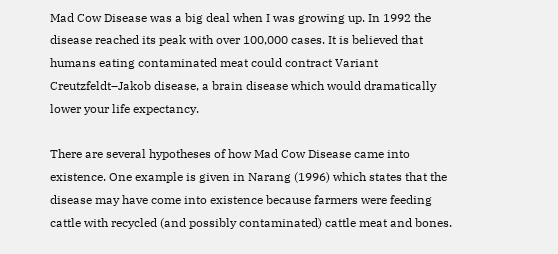Mad Cow Disease was a big deal when I was growing up. In 1992 the disease reached its peak with over 100,000 cases. It is believed that humans eating contaminated meat could contract Variant Creutzfeldt–Jakob disease, a brain disease which would dramatically lower your life expectancy.

There are several hypotheses of how Mad Cow Disease came into existence. One example is given in Narang (1996) which states that the disease may have come into existence because farmers were feeding cattle with recycled (and possibly contaminated) cattle meat and bones.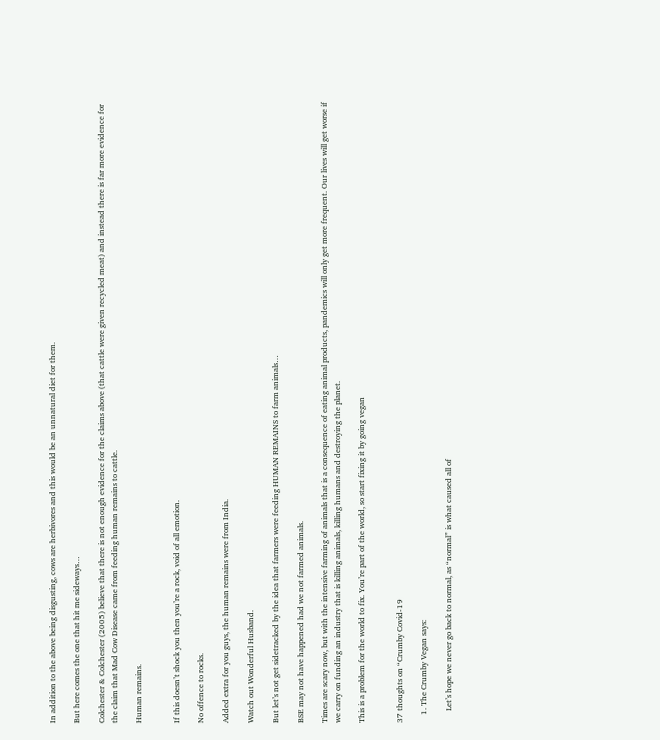In addition to the above being disgusting, cows are herbivores and this would be an unnatural diet for them.

But here comes the one that hit me sideways…

Colchester & Colchester (2005) believe that there is not enough evidence for the claims above (that cattle were given recycled meat) and instead there is far more evidence for the claim that Mad Cow Disease came from feeding human remains to cattle.

Human remains.


If this doesn’t shock you then you’re a rock, void of all emotion.

No offence to rocks.

Added extra for you guys, the human remains were from India.

Watch out Wonderful Husband.

But let’s not get sidetracked by the idea that farmers were feeding HUMAN REMAINS to farm animals…

BSE may not have happened had we not farmed animals.

Times are scary now, but with the intensive farming of animals that is a consequence of eating animal products, pandemics will only get more frequent. Our lives will get worse if we carry on funding an industry that is killing animals, killing humans and destroying the planet.

This is a problem for the world to fix. You’re part of the world, so start fixing it by going vegan


37 thoughts on “Crumby Covid-19

    1. The Crumby Vegan says:

      Let’s hope we never go back to normal, as “normal” is what caused all of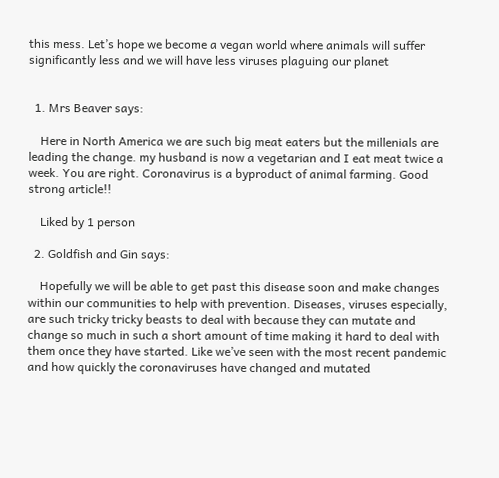this mess. Let’s hope we become a vegan world where animals will suffer significantly less and we will have less viruses plaguing our planet


  1. Mrs Beaver says:

    Here in North America we are such big meat eaters but the millenials are leading the change. my husband is now a vegetarian and I eat meat twice a week. You are right. Coronavirus is a byproduct of animal farming. Good strong article!!

    Liked by 1 person

  2. Goldfish and Gin says:

    Hopefully we will be able to get past this disease soon and make changes within our communities to help with prevention. Diseases, viruses especially, are such tricky tricky beasts to deal with because they can mutate and change so much in such a short amount of time making it hard to deal with them once they have started. Like we’ve seen with the most recent pandemic and how quickly the coronaviruses have changed and mutated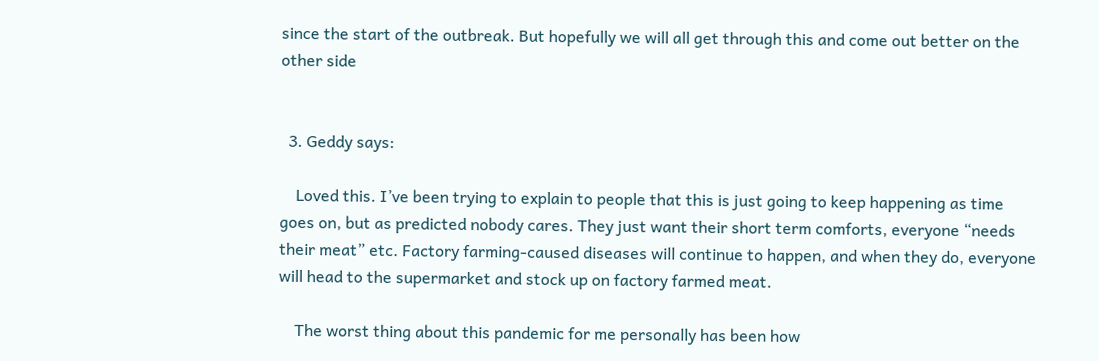since the start of the outbreak. But hopefully we will all get through this and come out better on the other side


  3. Geddy says:

    Loved this. I’ve been trying to explain to people that this is just going to keep happening as time goes on, but as predicted nobody cares. They just want their short term comforts, everyone “needs their meat” etc. Factory farming-caused diseases will continue to happen, and when they do, everyone will head to the supermarket and stock up on factory farmed meat.

    The worst thing about this pandemic for me personally has been how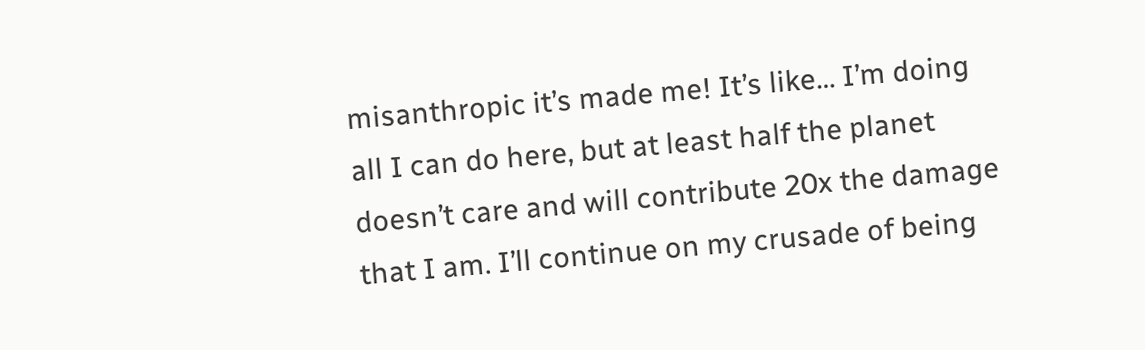misanthropic it’s made me! It’s like… I’m doing all I can do here, but at least half the planet doesn’t care and will contribute 20x the damage that I am. I’ll continue on my crusade of being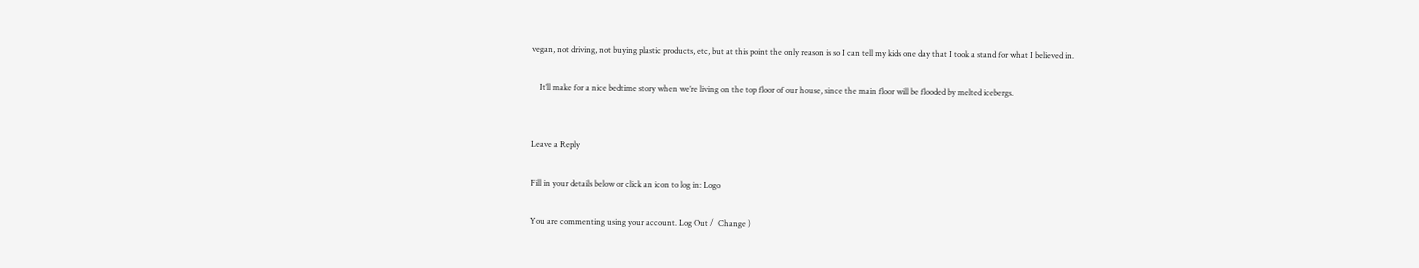vegan, not driving, not buying plastic products, etc, but at this point the only reason is so I can tell my kids one day that I took a stand for what I believed in.

    It’ll make for a nice bedtime story when we’re living on the top floor of our house, since the main floor will be flooded by melted icebergs.


Leave a Reply

Fill in your details below or click an icon to log in: Logo

You are commenting using your account. Log Out /  Change )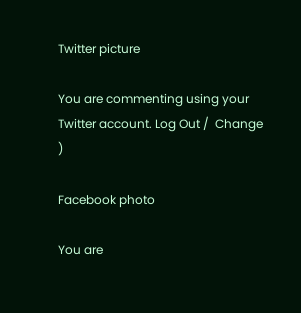Twitter picture

You are commenting using your Twitter account. Log Out /  Change )

Facebook photo

You are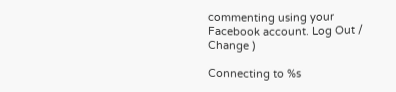commenting using your Facebook account. Log Out /  Change )

Connecting to %s